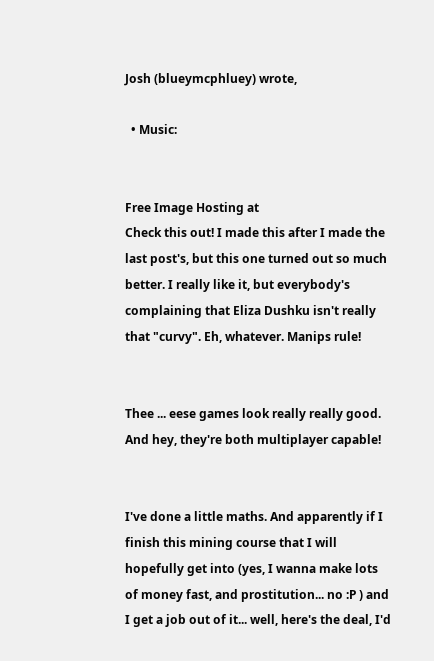Josh (blueymcphluey) wrote,

  • Music:


Free Image Hosting at
Check this out! I made this after I made the last post's, but this one turned out so much better. I really like it, but everybody's complaining that Eliza Dushku isn't really that "curvy". Eh, whatever. Manips rule!


Thee ... eese games look really really good. And hey, they're both multiplayer capable!


I've done a little maths. And apparently if I finish this mining course that I will hopefully get into (yes, I wanna make lots of money fast, and prostitution... no :P ) and I get a job out of it... well, here's the deal, I'd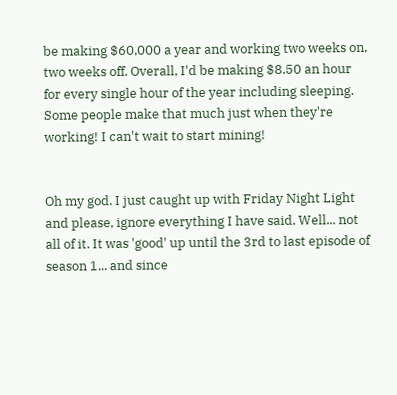be making $60,000 a year and working two weeks on, two weeks off. Overall, I'd be making $8.50 an hour for every single hour of the year including sleeping. Some people make that much just when they're working! I can't wait to start mining!


Oh my god. I just caught up with Friday Night Light and please, ignore everything I have said. Well... not all of it. It was 'good' up until the 3rd to last episode of season 1... and since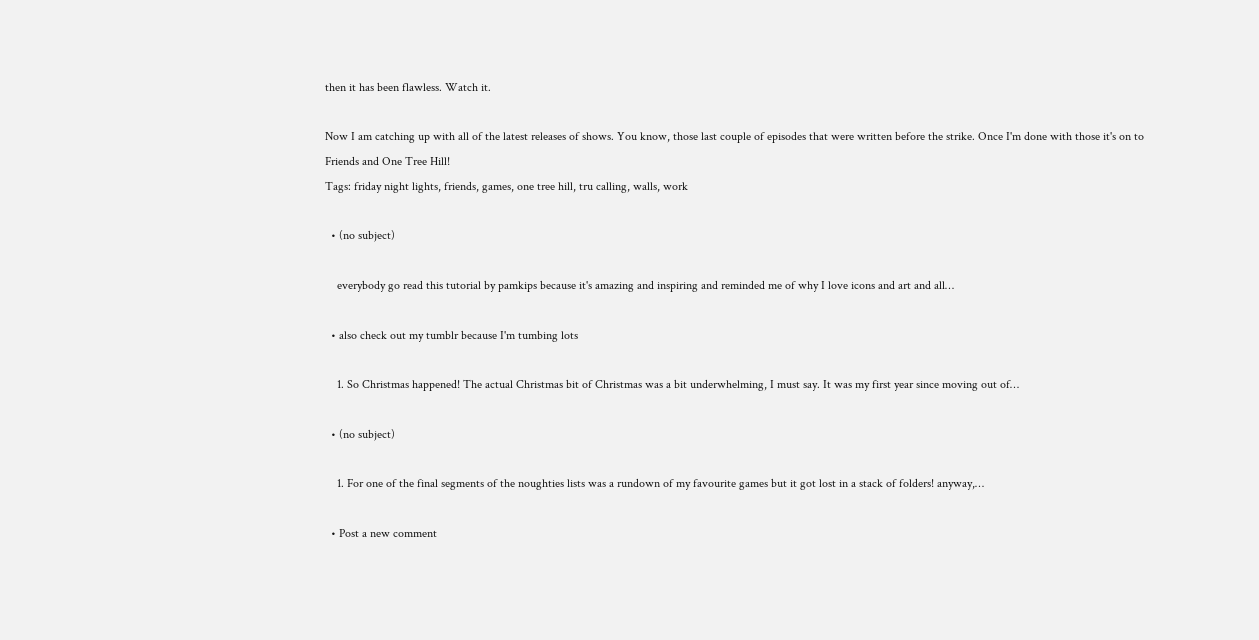then it has been flawless. Watch it.

Now I am catching up with all of the latest releases of shows. You know, those last couple of episodes that were written before the strike. Once I'm done with those it's on to Friends and One Tree Hill!
Tags: friday night lights, friends, games, one tree hill, tru calling, walls, work

  • (no subject)

    everybody go read this tutorial by pamkips because it's amazing and inspiring and reminded me of why I love icons and art and all…

  • also check out my tumblr because I'm tumbing lots

    1. So Christmas happened! The actual Christmas bit of Christmas was a bit underwhelming, I must say. It was my first year since moving out of…

  • (no subject)

    1. For one of the final segments of the noughties lists was a rundown of my favourite games but it got lost in a stack of folders! anyway,…

  • Post a new comment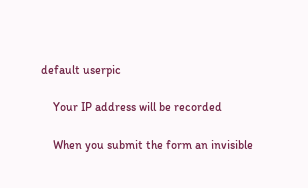default userpic

    Your IP address will be recorded

    When you submit the form an invisible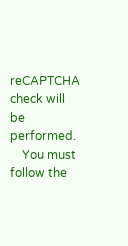reCAPTCHA check will be performed.
    You must follow the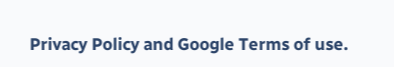Privacy Policy and Google Terms of use.